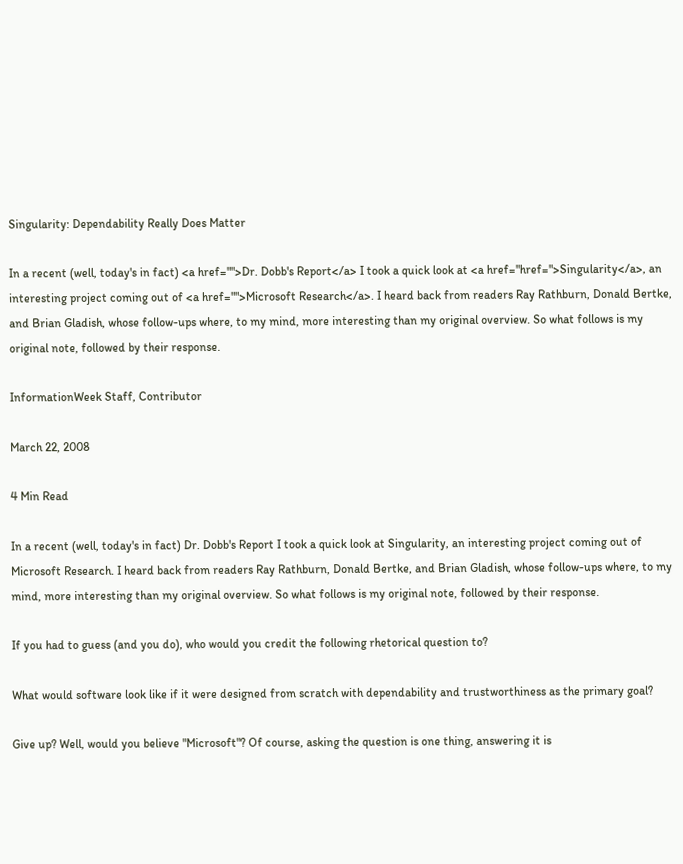Singularity: Dependability Really Does Matter

In a recent (well, today's in fact) <a href="">Dr. Dobb's Report</a> I took a quick look at <a href="href=">Singularity</a>, an interesting project coming out of <a href="">Microsoft Research</a>. I heard back from readers Ray Rathburn, Donald Bertke, and Brian Gladish, whose follow-ups where, to my mind, more interesting than my original overview. So what follows is my original note, followed by their response.

InformationWeek Staff, Contributor

March 22, 2008

4 Min Read

In a recent (well, today's in fact) Dr. Dobb's Report I took a quick look at Singularity, an interesting project coming out of Microsoft Research. I heard back from readers Ray Rathburn, Donald Bertke, and Brian Gladish, whose follow-ups where, to my mind, more interesting than my original overview. So what follows is my original note, followed by their response.

If you had to guess (and you do), who would you credit the following rhetorical question to?

What would software look like if it were designed from scratch with dependability and trustworthiness as the primary goal?

Give up? Well, would you believe "Microsoft"? Of course, asking the question is one thing, answering it is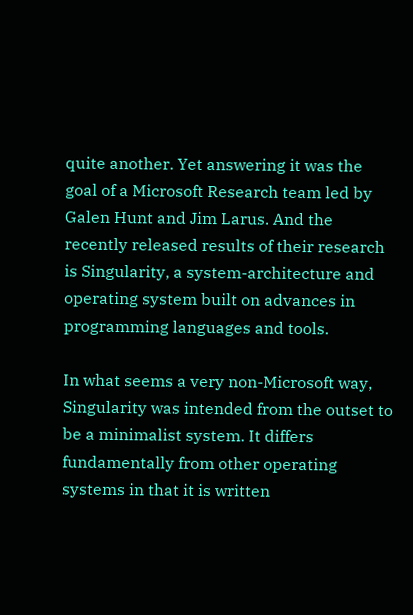quite another. Yet answering it was the goal of a Microsoft Research team led by Galen Hunt and Jim Larus. And the recently released results of their research is Singularity, a system-architecture and operating system built on advances in programming languages and tools.

In what seems a very non-Microsoft way, Singularity was intended from the outset to be a minimalist system. It differs fundamentally from other operating systems in that it is written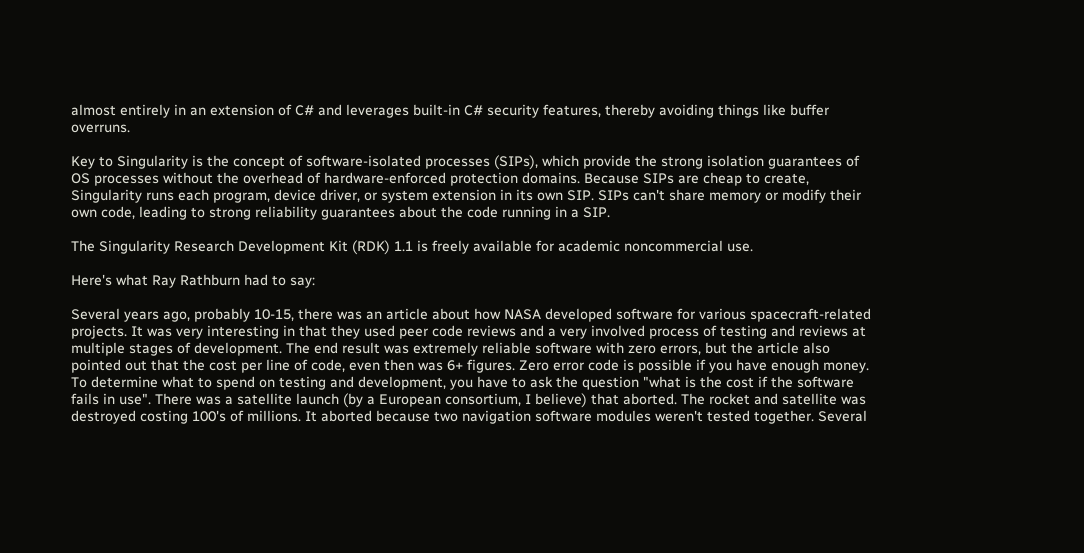almost entirely in an extension of C# and leverages built-in C# security features, thereby avoiding things like buffer overruns.

Key to Singularity is the concept of software-isolated processes (SIPs), which provide the strong isolation guarantees of OS processes without the overhead of hardware-enforced protection domains. Because SIPs are cheap to create, Singularity runs each program, device driver, or system extension in its own SIP. SIPs can't share memory or modify their own code, leading to strong reliability guarantees about the code running in a SIP.

The Singularity Research Development Kit (RDK) 1.1 is freely available for academic noncommercial use.

Here's what Ray Rathburn had to say:

Several years ago, probably 10-15, there was an article about how NASA developed software for various spacecraft-related projects. It was very interesting in that they used peer code reviews and a very involved process of testing and reviews at multiple stages of development. The end result was extremely reliable software with zero errors, but the article also pointed out that the cost per line of code, even then was 6+ figures. Zero error code is possible if you have enough money. To determine what to spend on testing and development, you have to ask the question "what is the cost if the software fails in use". There was a satellite launch (by a European consortium, I believe) that aborted. The rocket and satellite was destroyed costing 100's of millions. It aborted because two navigation software modules weren't tested together. Several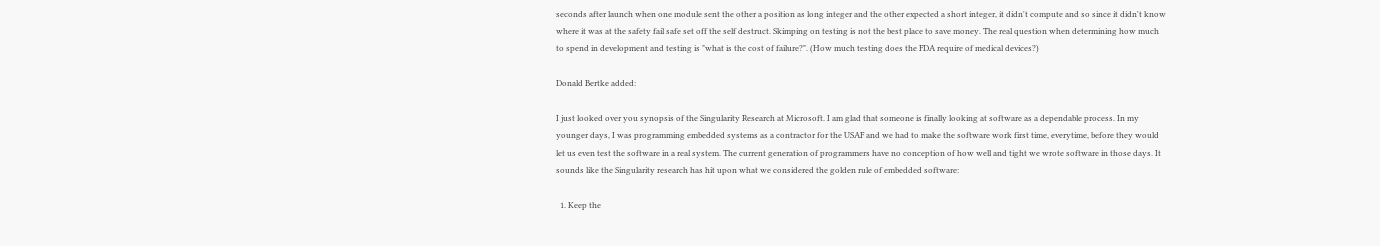seconds after launch when one module sent the other a position as long integer and the other expected a short integer, it didn't compute and so since it didn't know where it was at the safety fail safe set off the self destruct. Skimping on testing is not the best place to save money. The real question when determining how much to spend in development and testing is "what is the cost of failure?". (How much testing does the FDA require of medical devices?)

Donald Bertke added:

I just looked over you synopsis of the Singularity Research at Microsoft. I am glad that someone is finally looking at software as a dependable process. In my younger days, I was programming embedded systems as a contractor for the USAF and we had to make the software work first time, everytime, before they would let us even test the software in a real system. The current generation of programmers have no conception of how well and tight we wrote software in those days. It sounds like the Singularity research has hit upon what we considered the golden rule of embedded software:

  1. Keep the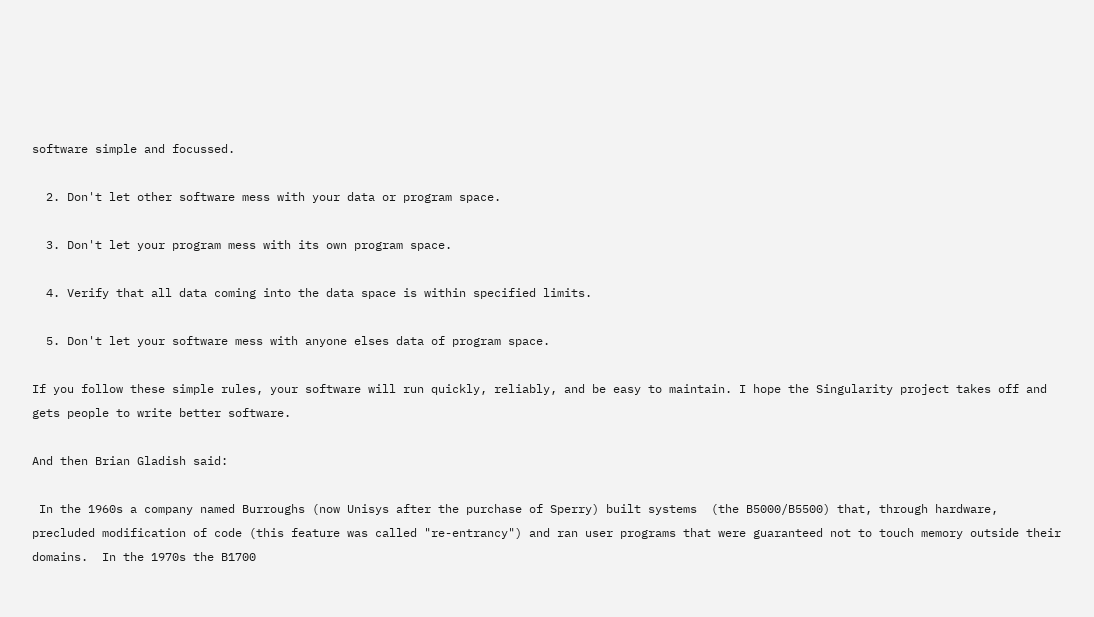software simple and focussed.

  2. Don't let other software mess with your data or program space.

  3. Don't let your program mess with its own program space.

  4. Verify that all data coming into the data space is within specified limits.

  5. Don't let your software mess with anyone elses data of program space.

If you follow these simple rules, your software will run quickly, reliably, and be easy to maintain. I hope the Singularity project takes off and gets people to write better software.

And then Brian Gladish said:

 In the 1960s a company named Burroughs (now Unisys after the purchase of Sperry) built systems  (the B5000/B5500) that, through hardware, precluded modification of code (this feature was called "re-entrancy") and ran user programs that were guaranteed not to touch memory outside their domains.  In the 1970s the B1700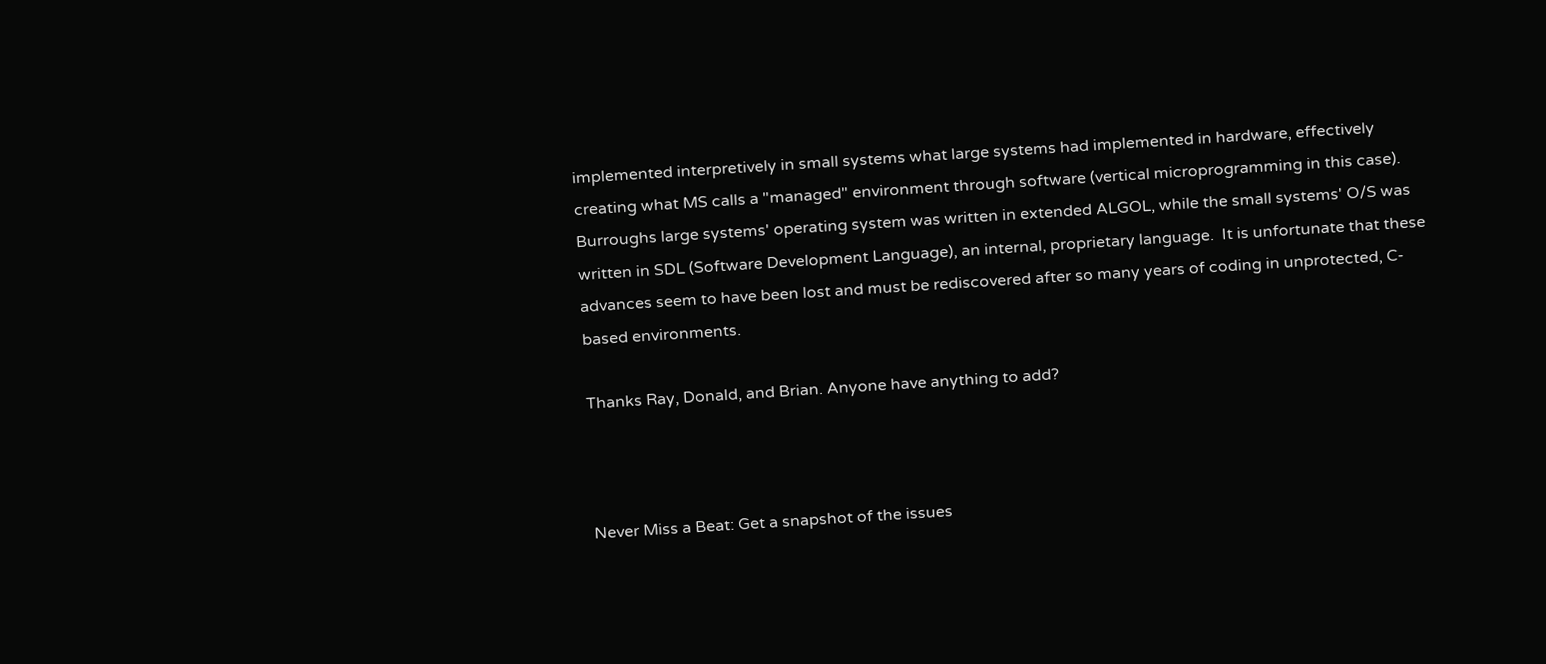implemented interpretively in small systems what large systems had implemented in hardware, effectively creating what MS calls a "managed" environment through software (vertical microprogramming in this case).  Burroughs large systems' operating system was written in extended ALGOL, while the small systems' O/S was written in SDL (Software Development Language), an internal, proprietary language.  It is unfortunate that these advances seem to have been lost and must be rediscovered after so many years of coding in unprotected, C-based environments.

Thanks Ray, Donald, and Brian. Anyone have anything to add?



Never Miss a Beat: Get a snapshot of the issues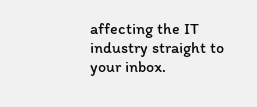affecting the IT industry straight to your inbox.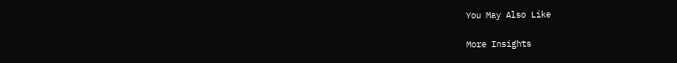You May Also Like

More Insights